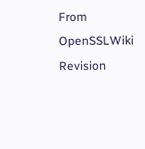From OpenSSLWiki
Revision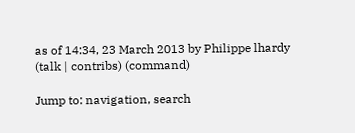as of 14:34, 23 March 2013 by Philippe lhardy (talk | contribs) (command)

Jump to: navigation, search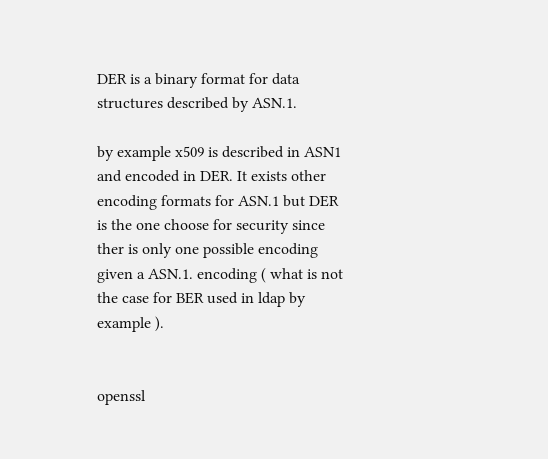DER is a binary format for data structures described by ASN.1.

by example x509 is described in ASN1 and encoded in DER. It exists other encoding formats for ASN.1 but DER is the one choose for security since ther is only one possible encoding given a ASN.1. encoding ( what is not the case for BER used in ldap by example ).


openssl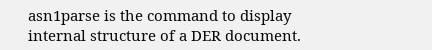asn1parse is the command to display internal structure of a DER document.